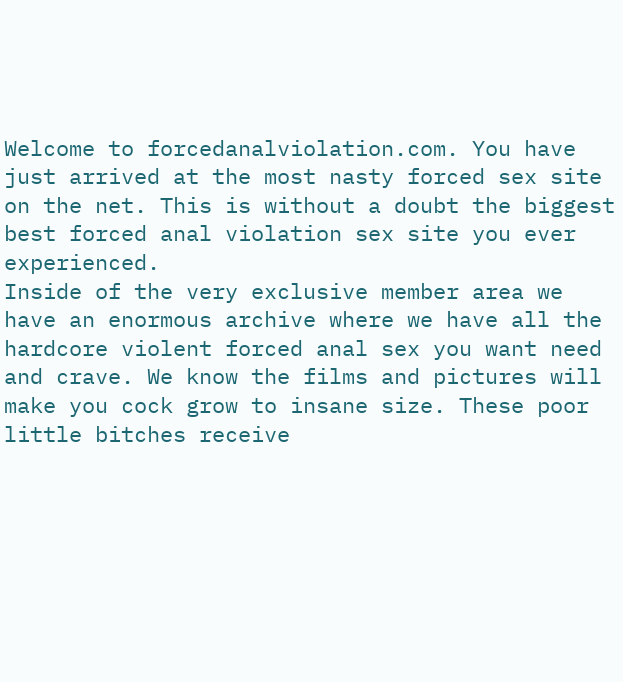Welcome to forcedanalviolation.com. You have just arrived at the most nasty forced sex site on the net. This is without a doubt the biggest best forced anal violation sex site you ever experienced.
Inside of the very exclusive member area we have an enormous archive where we have all the hardcore violent forced anal sex you want need and crave. We know the films and pictures will make you cock grow to insane size. These poor little bitches receive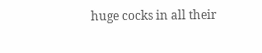huge cocks in all their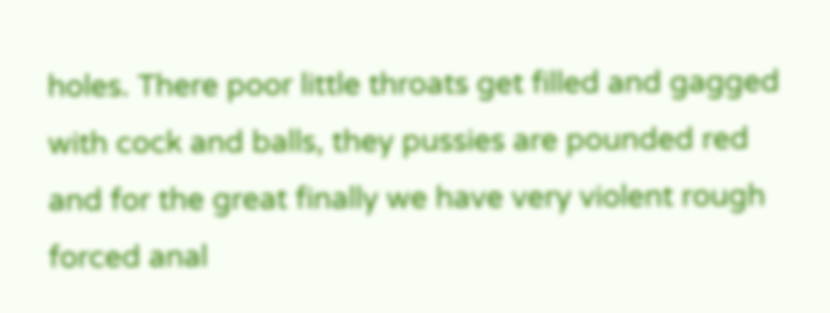holes. There poor little throats get filled and gagged with cock and balls, they pussies are pounded red and for the great finally we have very violent rough forced anal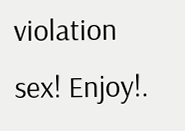violation sex! Enjoy!.